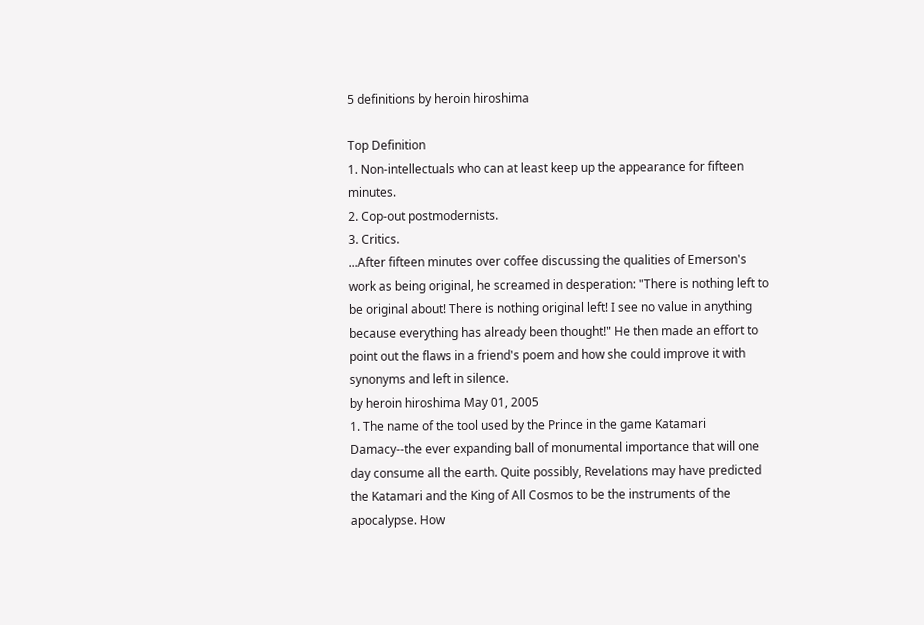5 definitions by heroin hiroshima

Top Definition
1. Non-intellectuals who can at least keep up the appearance for fifteen minutes.
2. Cop-out postmodernists.
3. Critics.
...After fifteen minutes over coffee discussing the qualities of Emerson's work as being original, he screamed in desperation: "There is nothing left to be original about! There is nothing original left! I see no value in anything because everything has already been thought!" He then made an effort to point out the flaws in a friend's poem and how she could improve it with synonyms and left in silence.
by heroin hiroshima May 01, 2005
1. The name of the tool used by the Prince in the game Katamari Damacy--the ever expanding ball of monumental importance that will one day consume all the earth. Quite possibly, Revelations may have predicted the Katamari and the King of All Cosmos to be the instruments of the apocalypse. How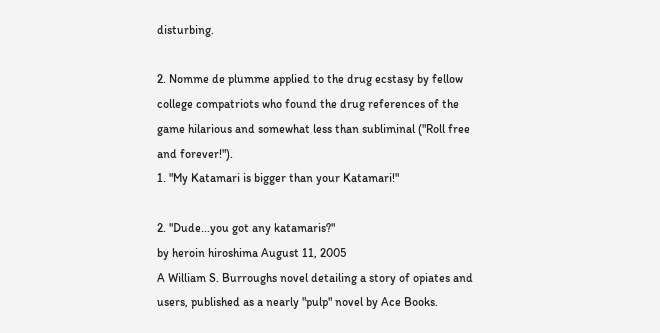disturbing.

2. Nomme de plumme applied to the drug ecstasy by fellow college compatriots who found the drug references of the game hilarious and somewhat less than subliminal ("Roll free and forever!").
1. "My Katamari is bigger than your Katamari!"

2. "Dude...you got any katamaris?"
by heroin hiroshima August 11, 2005
A William S. Burroughs novel detailing a story of opiates and users, published as a nearly "pulp" novel by Ace Books.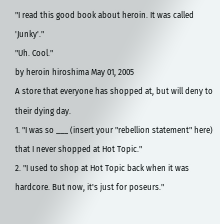"I read this good book about heroin. It was called 'Junky'."
"Uh. Cool."
by heroin hiroshima May 01, 2005
A store that everyone has shopped at, but will deny to their dying day.
1. "I was so ___ (insert your "rebellion statement" here) that I never shopped at Hot Topic."
2. "I used to shop at Hot Topic back when it was hardcore. But now, it's just for poseurs."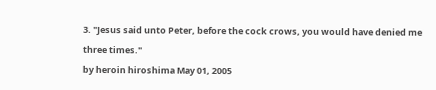3. "Jesus said unto Peter, before the cock crows, you would have denied me three times."
by heroin hiroshima May 01, 2005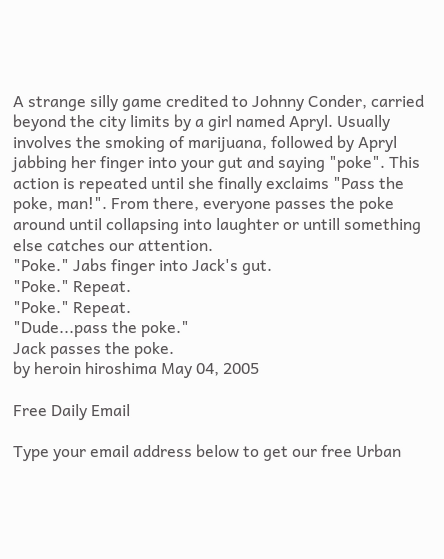A strange silly game credited to Johnny Conder, carried beyond the city limits by a girl named Apryl. Usually involves the smoking of marijuana, followed by Apryl jabbing her finger into your gut and saying "poke". This action is repeated until she finally exclaims "Pass the poke, man!". From there, everyone passes the poke around until collapsing into laughter or untill something else catches our attention.
"Poke." Jabs finger into Jack's gut.
"Poke." Repeat.
"Poke." Repeat.
"Dude...pass the poke."
Jack passes the poke.
by heroin hiroshima May 04, 2005

Free Daily Email

Type your email address below to get our free Urban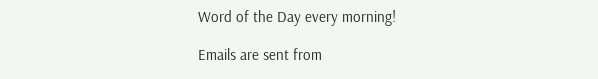Word of the Day every morning!

Emails are sent from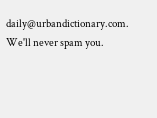daily@urbandictionary.com. We'll never spam you.